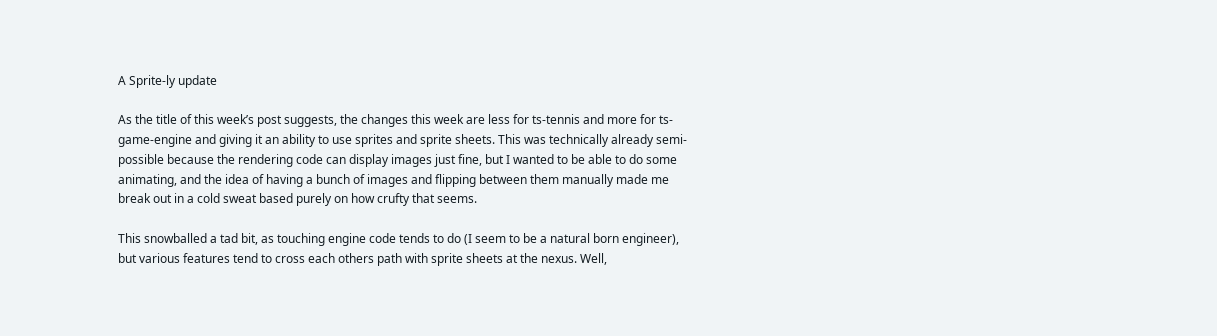A Sprite-ly update

As the title of this week’s post suggests, the changes this week are less for ts-tennis and more for ts-game-engine and giving it an ability to use sprites and sprite sheets. This was technically already semi-possible because the rendering code can display images just fine, but I wanted to be able to do some animating, and the idea of having a bunch of images and flipping between them manually made me break out in a cold sweat based purely on how crufty that seems.

This snowballed a tad bit, as touching engine code tends to do (I seem to be a natural born engineer), but various features tend to cross each others path with sprite sheets at the nexus. Well,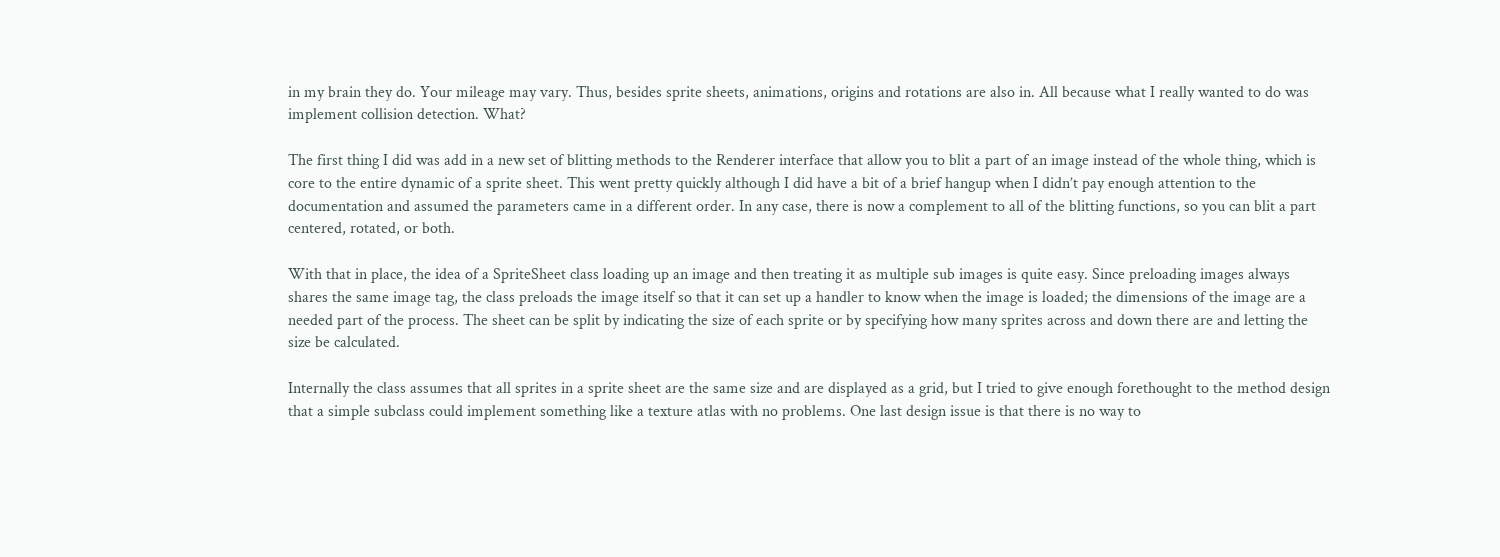in my brain they do. Your mileage may vary. Thus, besides sprite sheets, animations, origins and rotations are also in. All because what I really wanted to do was implement collision detection. What?

The first thing I did was add in a new set of blitting methods to the Renderer interface that allow you to blit a part of an image instead of the whole thing, which is core to the entire dynamic of a sprite sheet. This went pretty quickly although I did have a bit of a brief hangup when I didn’t pay enough attention to the documentation and assumed the parameters came in a different order. In any case, there is now a complement to all of the blitting functions, so you can blit a part centered, rotated, or both.

With that in place, the idea of a SpriteSheet class loading up an image and then treating it as multiple sub images is quite easy. Since preloading images always shares the same image tag, the class preloads the image itself so that it can set up a handler to know when the image is loaded; the dimensions of the image are a needed part of the process. The sheet can be split by indicating the size of each sprite or by specifying how many sprites across and down there are and letting the size be calculated.

Internally the class assumes that all sprites in a sprite sheet are the same size and are displayed as a grid, but I tried to give enough forethought to the method design that a simple subclass could implement something like a texture atlas with no problems. One last design issue is that there is no way to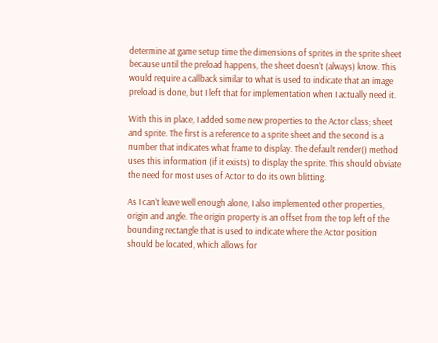determine at game setup time the dimensions of sprites in the sprite sheet because until the preload happens, the sheet doesn’t (always) know. This would require a callback similar to what is used to indicate that an image preload is done, but I left that for implementation when I actually need it.

With this in place, I added some new properties to the Actor class; sheet and sprite. The first is a reference to a sprite sheet and the second is a number that indicates what frame to display. The default render() method uses this information (if it exists) to display the sprite. This should obviate the need for most uses of Actor to do its own blitting.

As I can’t leave well enough alone, I also implemented other properties, origin and angle. The origin property is an offset from the top left of the bounding rectangle that is used to indicate where the Actor position should be located, which allows for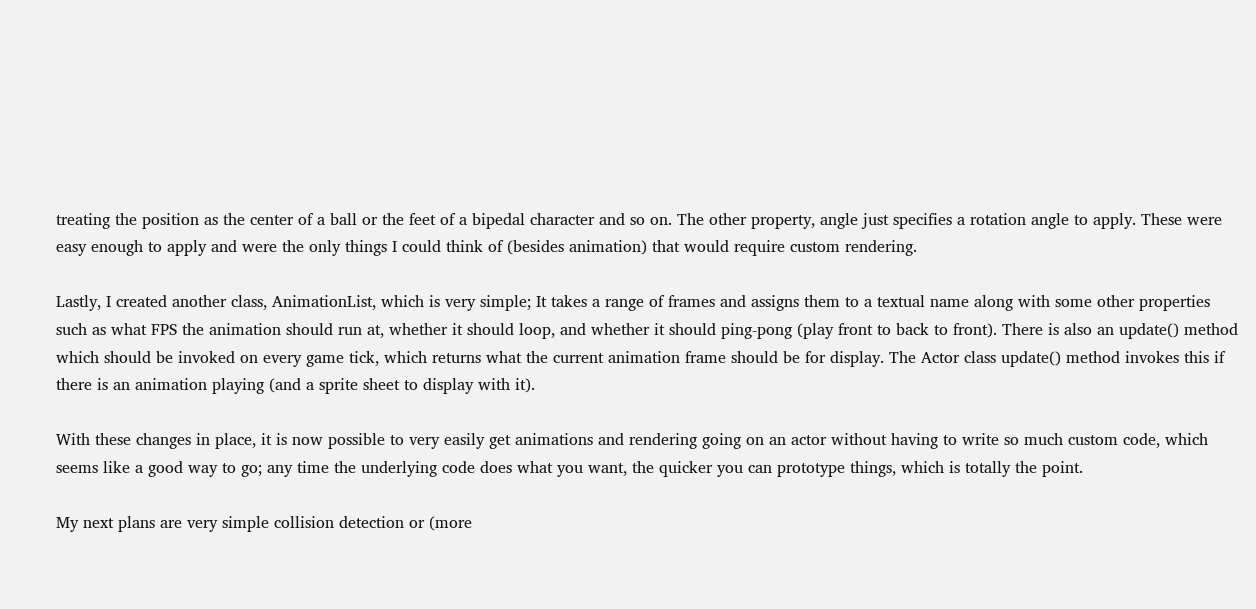treating the position as the center of a ball or the feet of a bipedal character and so on. The other property, angle just specifies a rotation angle to apply. These were easy enough to apply and were the only things I could think of (besides animation) that would require custom rendering.

Lastly, I created another class, AnimationList, which is very simple; It takes a range of frames and assigns them to a textual name along with some other properties such as what FPS the animation should run at, whether it should loop, and whether it should ping-pong (play front to back to front). There is also an update() method which should be invoked on every game tick, which returns what the current animation frame should be for display. The Actor class update() method invokes this if there is an animation playing (and a sprite sheet to display with it).

With these changes in place, it is now possible to very easily get animations and rendering going on an actor without having to write so much custom code, which seems like a good way to go; any time the underlying code does what you want, the quicker you can prototype things, which is totally the point.

My next plans are very simple collision detection or (more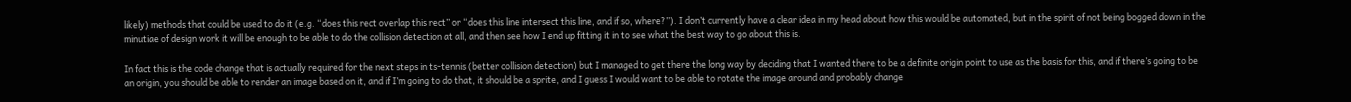likely) methods that could be used to do it (e.g. “does this rect overlap this rect” or “does this line intersect this line, and if so, where?”). I don’t currently have a clear idea in my head about how this would be automated, but in the spirit of not being bogged down in the minutiae of design work it will be enough to be able to do the collision detection at all, and then see how I end up fitting it in to see what the best way to go about this is.

In fact this is the code change that is actually required for the next steps in ts-tennis (better collision detection) but I managed to get there the long way by deciding that I wanted there to be a definite origin point to use as the basis for this, and if there’s going to be an origin, you should be able to render an image based on it, and if I’m going to do that, it should be a sprite, and I guess I would want to be able to rotate the image around and probably change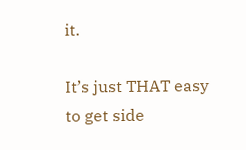it.

It’s just THAT easy to get side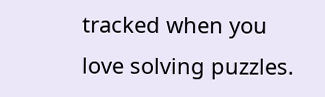tracked when you love solving puzzles.